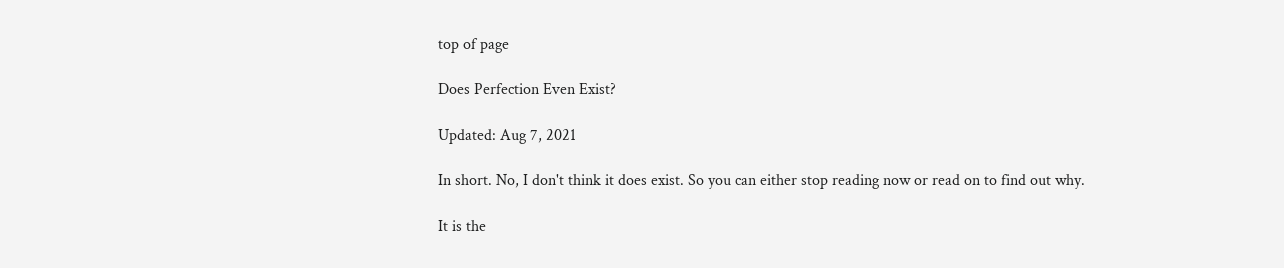top of page

Does Perfection Even Exist?

Updated: Aug 7, 2021

In short. No, I don't think it does exist. So you can either stop reading now or read on to find out why.

It is the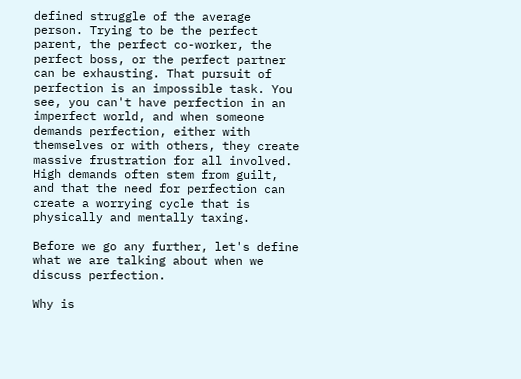defined struggle of the average person. Trying to be the perfect parent, the perfect co-worker, the perfect boss, or the perfect partner can be exhausting. That pursuit of perfection is an impossible task. You see, you can't have perfection in an imperfect world, and when someone demands perfection, either with themselves or with others, they create massive frustration for all involved. High demands often stem from guilt, and that the need for perfection can create a worrying cycle that is physically and mentally taxing.

Before we go any further, let's define what we are talking about when we discuss perfection.

Why is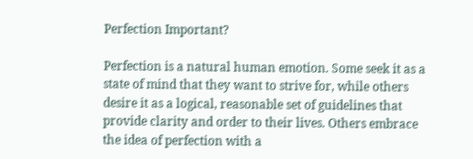Perfection Important?

Perfection is a natural human emotion. Some seek it as a state of mind that they want to strive for, while others desire it as a logical, reasonable set of guidelines that provide clarity and order to their lives. Others embrace the idea of perfection with a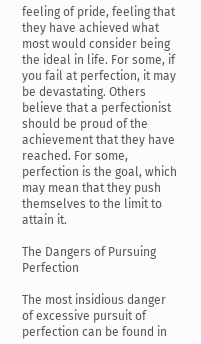feeling of pride, feeling that they have achieved what most would consider being the ideal in life. For some, if you fail at perfection, it may be devastating. Others believe that a perfectionist should be proud of the achievement that they have reached. For some, perfection is the goal, which may mean that they push themselves to the limit to attain it.

The Dangers of Pursuing Perfection

The most insidious danger of excessive pursuit of perfection can be found in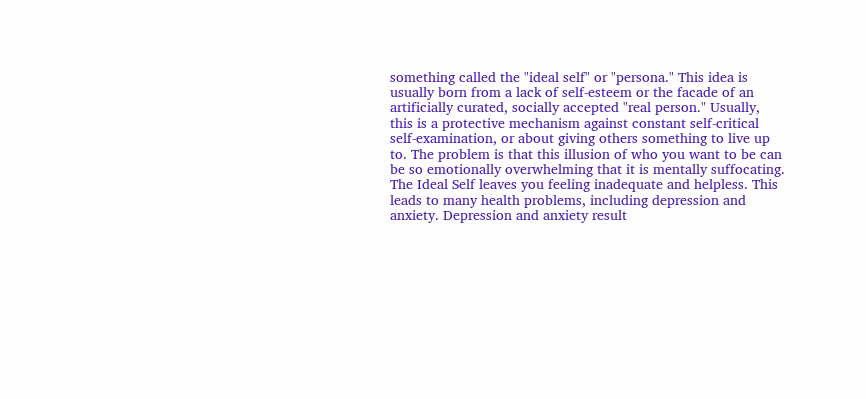something called the "ideal self" or "persona." This idea is usually born from a lack of self-esteem or the facade of an artificially curated, socially accepted "real person." Usually, this is a protective mechanism against constant self-critical self-examination, or about giving others something to live up to. The problem is that this illusion of who you want to be can be so emotionally overwhelming that it is mentally suffocating. The Ideal Self leaves you feeling inadequate and helpless. This leads to many health problems, including depression and anxiety. Depression and anxiety result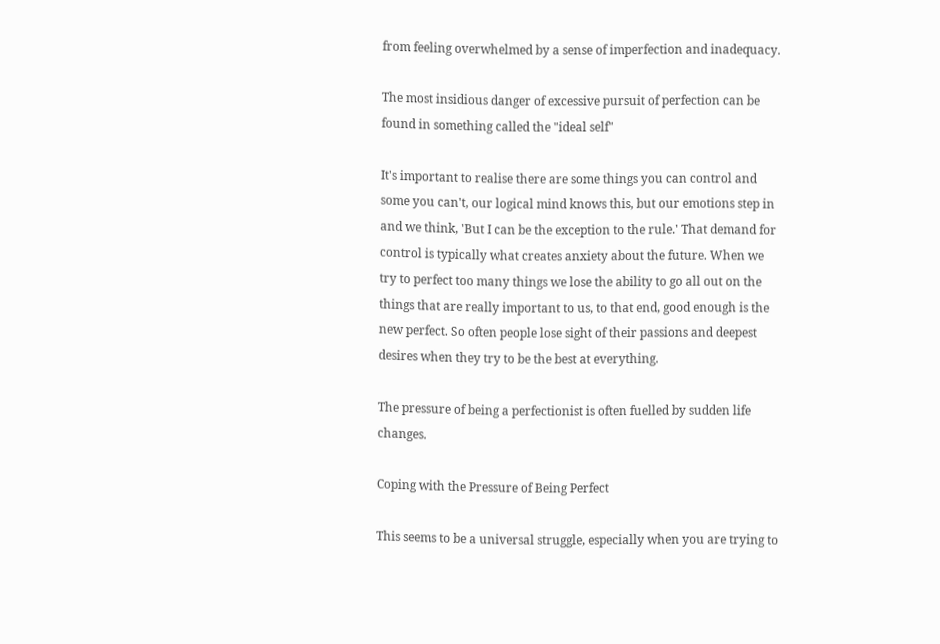from feeling overwhelmed by a sense of imperfection and inadequacy.

The most insidious danger of excessive pursuit of perfection can be found in something called the "ideal self"

It's important to realise there are some things you can control and some you can't, our logical mind knows this, but our emotions step in and we think, 'But I can be the exception to the rule.' That demand for control is typically what creates anxiety about the future. When we try to perfect too many things we lose the ability to go all out on the things that are really important to us, to that end, good enough is the new perfect. So often people lose sight of their passions and deepest desires when they try to be the best at everything.

The pressure of being a perfectionist is often fuelled by sudden life changes.

Coping with the Pressure of Being Perfect

This seems to be a universal struggle, especially when you are trying to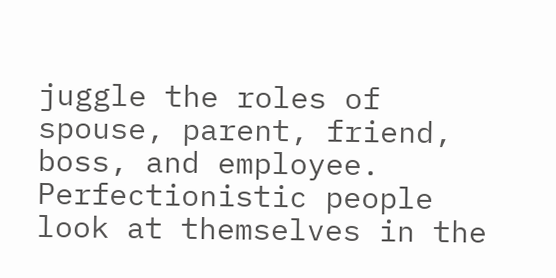juggle the roles of spouse, parent, friend, boss, and employee. Perfectionistic people look at themselves in the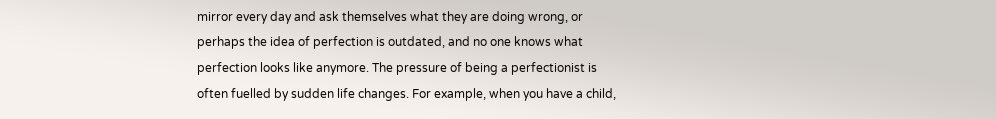mirror every day and ask themselves what they are doing wrong, or perhaps the idea of perfection is outdated, and no one knows what perfection looks like anymore. The pressure of being a perfectionist is often fuelled by sudden life changes. For example, when you have a child,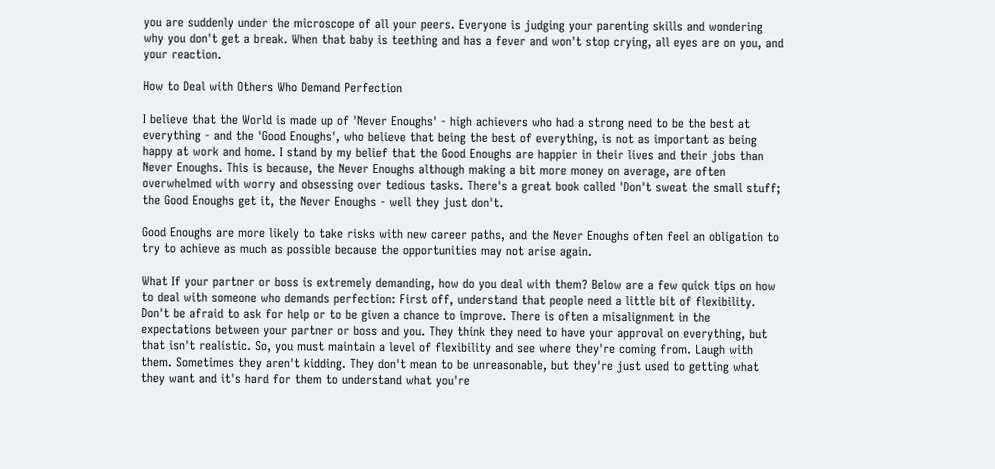you are suddenly under the microscope of all your peers. Everyone is judging your parenting skills and wondering why you don't get a break. When that baby is teething and has a fever and won't stop crying, all eyes are on you, and your reaction.

How to Deal with Others Who Demand Perfection

I believe that the World is made up of 'Never Enoughs' - high achievers who had a strong need to be the best at everything - and the 'Good Enoughs', who believe that being the best of everything, is not as important as being happy at work and home. I stand by my belief that the Good Enoughs are happier in their lives and their jobs than Never Enoughs. This is because, the Never Enoughs although making a bit more money on average, are often overwhelmed with worry and obsessing over tedious tasks. There's a great book called 'Don't sweat the small stuff; the Good Enoughs get it, the Never Enoughs - well they just don't.

Good Enoughs are more likely to take risks with new career paths, and the Never Enoughs often feel an obligation to try to achieve as much as possible because the opportunities may not arise again.

What If your partner or boss is extremely demanding, how do you deal with them? Below are a few quick tips on how to deal with someone who demands perfection: First off, understand that people need a little bit of flexibility. Don't be afraid to ask for help or to be given a chance to improve. There is often a misalignment in the expectations between your partner or boss and you. They think they need to have your approval on everything, but that isn't realistic. So, you must maintain a level of flexibility and see where they're coming from. Laugh with them. Sometimes they aren't kidding. They don't mean to be unreasonable, but they're just used to getting what they want and it's hard for them to understand what you're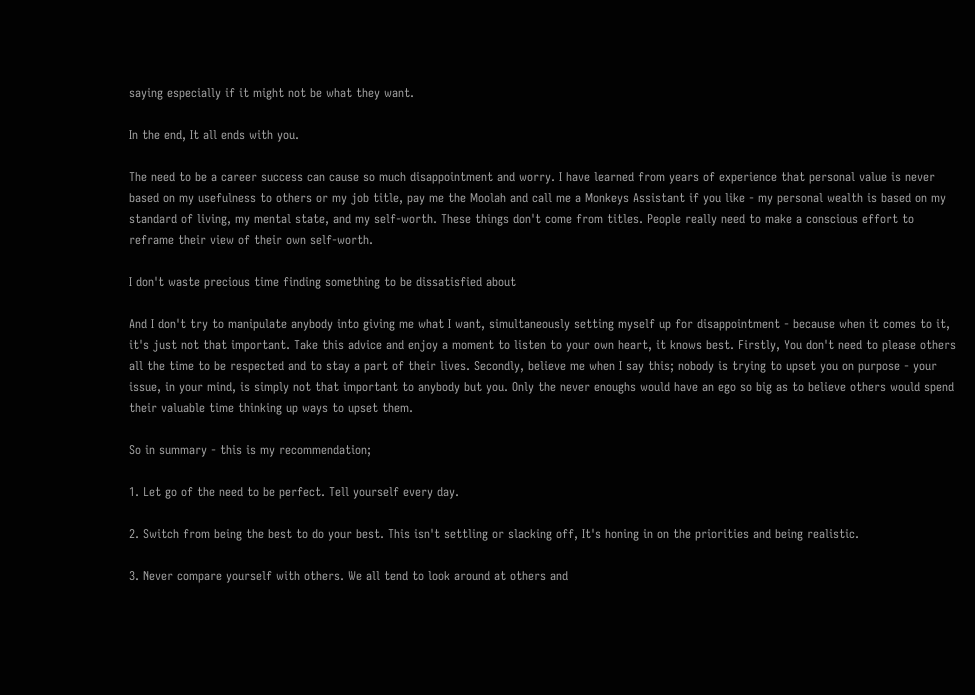saying especially if it might not be what they want.

In the end, It all ends with you.

The need to be a career success can cause so much disappointment and worry. I have learned from years of experience that personal value is never based on my usefulness to others or my job title, pay me the Moolah and call me a Monkeys Assistant if you like - my personal wealth is based on my standard of living, my mental state, and my self-worth. These things don't come from titles. People really need to make a conscious effort to reframe their view of their own self-worth.

I don't waste precious time finding something to be dissatisfied about

And I don't try to manipulate anybody into giving me what I want, simultaneously setting myself up for disappointment - because when it comes to it, it's just not that important. Take this advice and enjoy a moment to listen to your own heart, it knows best. Firstly, You don't need to please others all the time to be respected and to stay a part of their lives. Secondly, believe me when I say this; nobody is trying to upset you on purpose - your issue, in your mind, is simply not that important to anybody but you. Only the never enoughs would have an ego so big as to believe others would spend their valuable time thinking up ways to upset them.

So in summary - this is my recommendation;

1. Let go of the need to be perfect. Tell yourself every day.

2. Switch from being the best to do your best. This isn't settling or slacking off, It's honing in on the priorities and being realistic.

3. Never compare yourself with others. We all tend to look around at others and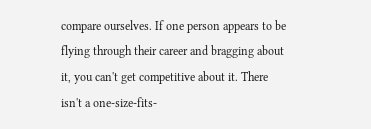compare ourselves. If one person appears to be flying through their career and bragging about it, you can't get competitive about it. There isn't a one-size-fits-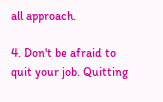all approach.

4. Don't be afraid to quit your job. Quitting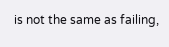is not the same as failing,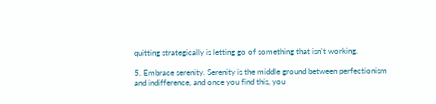quitting strategically is letting go of something that isn't working.

5. Embrace serenity. Serenity is the middle ground between perfectionism and indifference, and once you find this, you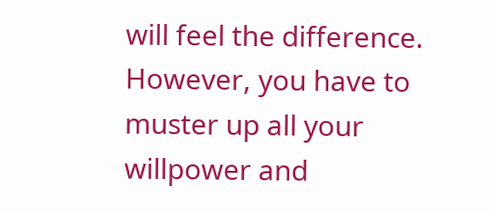will feel the difference. However, you have to muster up all your willpower and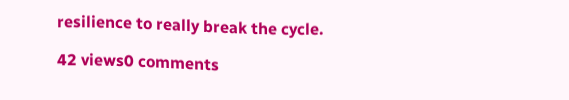resilience to really break the cycle.

42 views0 comments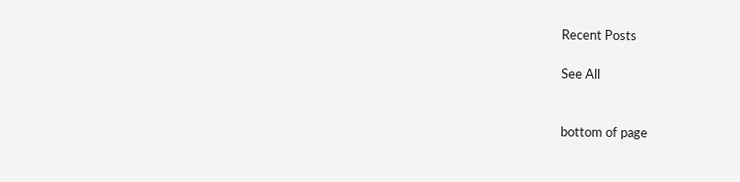Recent Posts

See All


bottom of page